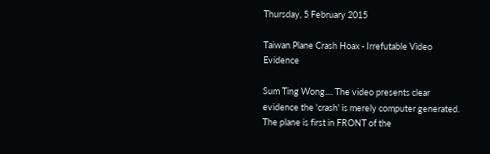Thursday, 5 February 2015

Taiwan Plane Crash Hoax - Irrefutable Video Evidence

Sum Ting Wong.... The video presents clear evidence the 'crash' is merely computer generated. The plane is first in FRONT of the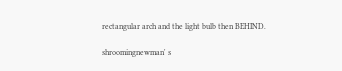rectangular arch and the light bulb then BEHIND.

shroomingnewman' s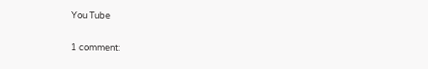You Tube

1 comment: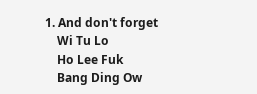1. And don't forget
    Wi Tu Lo
    Ho Lee Fuk
    Bang Ding Ow